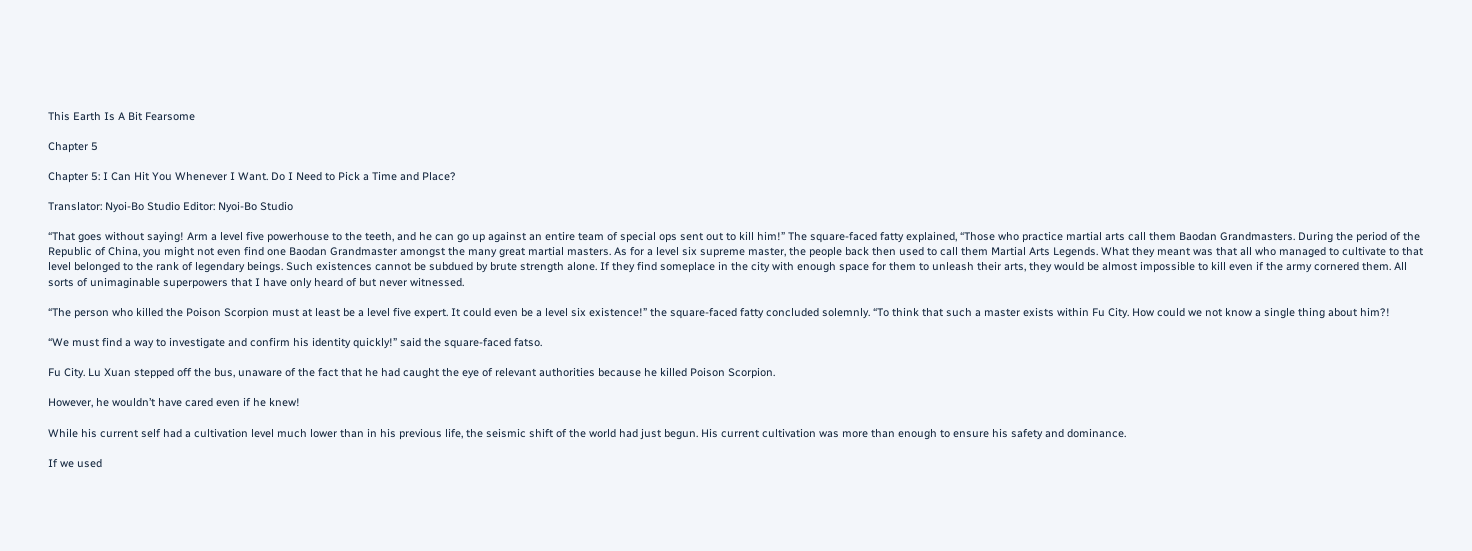This Earth Is A Bit Fearsome

Chapter 5

Chapter 5: I Can Hit You Whenever I Want. Do I Need to Pick a Time and Place?

Translator: Nyoi-Bo Studio Editor: Nyoi-Bo Studio

“That goes without saying! Arm a level five powerhouse to the teeth, and he can go up against an entire team of special ops sent out to kill him!” The square-faced fatty explained, “Those who practice martial arts call them Baodan Grandmasters. During the period of the Republic of China, you might not even find one Baodan Grandmaster amongst the many great martial masters. As for a level six supreme master, the people back then used to call them Martial Arts Legends. What they meant was that all who managed to cultivate to that level belonged to the rank of legendary beings. Such existences cannot be subdued by brute strength alone. If they find someplace in the city with enough space for them to unleash their arts, they would be almost impossible to kill even if the army cornered them. All sorts of unimaginable superpowers that I have only heard of but never witnessed.

“The person who killed the Poison Scorpion must at least be a level five expert. It could even be a level six existence!” the square-faced fatty concluded solemnly. “To think that such a master exists within Fu City. How could we not know a single thing about him?!

“We must find a way to investigate and confirm his identity quickly!” said the square-faced fatso.

Fu City. Lu Xuan stepped off the bus, unaware of the fact that he had caught the eye of relevant authorities because he killed Poison Scorpion.

However, he wouldn’t have cared even if he knew!

While his current self had a cultivation level much lower than in his previous life, the seismic shift of the world had just begun. His current cultivation was more than enough to ensure his safety and dominance.

If we used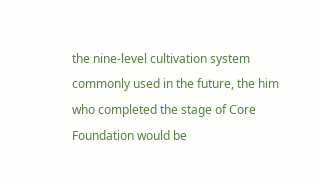the nine-level cultivation system commonly used in the future, the him who completed the stage of Core Foundation would be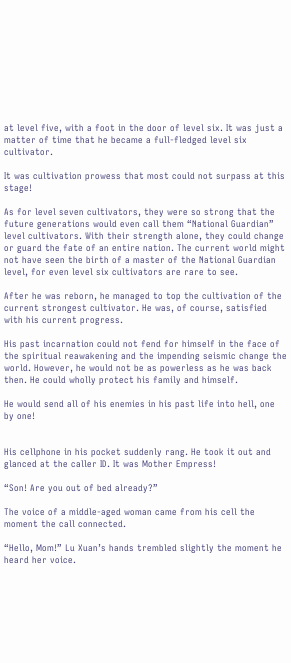at level five, with a foot in the door of level six. It was just a matter of time that he became a full-fledged level six cultivator.

It was cultivation prowess that most could not surpass at this stage!

As for level seven cultivators, they were so strong that the future generations would even call them “National Guardian” level cultivators. With their strength alone, they could change or guard the fate of an entire nation. The current world might not have seen the birth of a master of the National Guardian level, for even level six cultivators are rare to see.

After he was reborn, he managed to top the cultivation of the current strongest cultivator. He was, of course, satisfied with his current progress.

His past incarnation could not fend for himself in the face of the spiritual reawakening and the impending seismic change the world. However, he would not be as powerless as he was back then. He could wholly protect his family and himself.

He would send all of his enemies in his past life into hell, one by one!


His cellphone in his pocket suddenly rang. He took it out and glanced at the caller ID. It was Mother Empress!

“Son! Are you out of bed already?”

The voice of a middle-aged woman came from his cell the moment the call connected.

“Hello, Mom!” Lu Xuan’s hands trembled slightly the moment he heard her voice.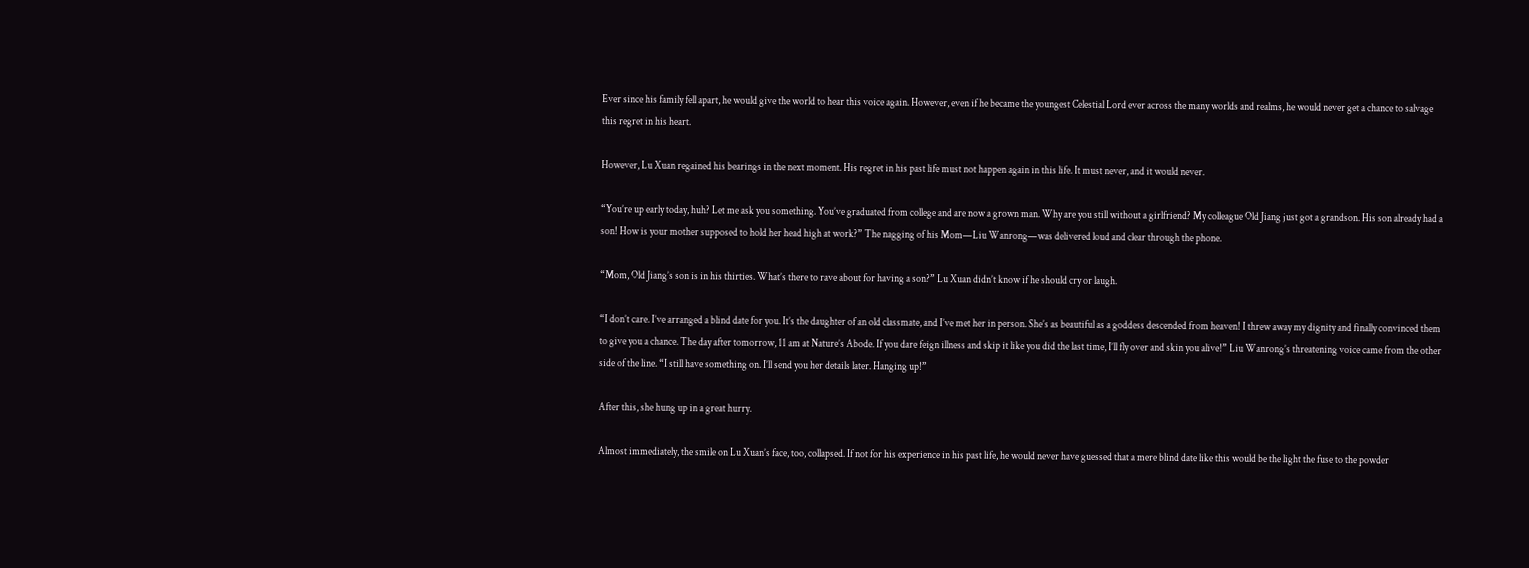Ever since his family fell apart, he would give the world to hear this voice again. However, even if he became the youngest Celestial Lord ever across the many worlds and realms, he would never get a chance to salvage this regret in his heart.

However, Lu Xuan regained his bearings in the next moment. His regret in his past life must not happen again in this life. It must never, and it would never.

“You’re up early today, huh? Let me ask you something. You’ve graduated from college and are now a grown man. Why are you still without a girlfriend? My colleague Old Jiang just got a grandson. His son already had a son! How is your mother supposed to hold her head high at work?” The nagging of his Mom—Liu Wanrong—was delivered loud and clear through the phone.

“Mom, Old Jiang’s son is in his thirties. What’s there to rave about for having a son?” Lu Xuan didn’t know if he should cry or laugh.

“I don’t care. I’ve arranged a blind date for you. It’s the daughter of an old classmate, and I’ve met her in person. She’s as beautiful as a goddess descended from heaven! I threw away my dignity and finally convinced them to give you a chance. The day after tomorrow, 11 am at Nature’s Abode. If you dare feign illness and skip it like you did the last time, I’ll fly over and skin you alive!” Liu Wanrong’s threatening voice came from the other side of the line. “I still have something on. I’ll send you her details later. Hanging up!”

After this, she hung up in a great hurry.

Almost immediately, the smile on Lu Xuan’s face, too, collapsed. If not for his experience in his past life, he would never have guessed that a mere blind date like this would be the light the fuse to the powder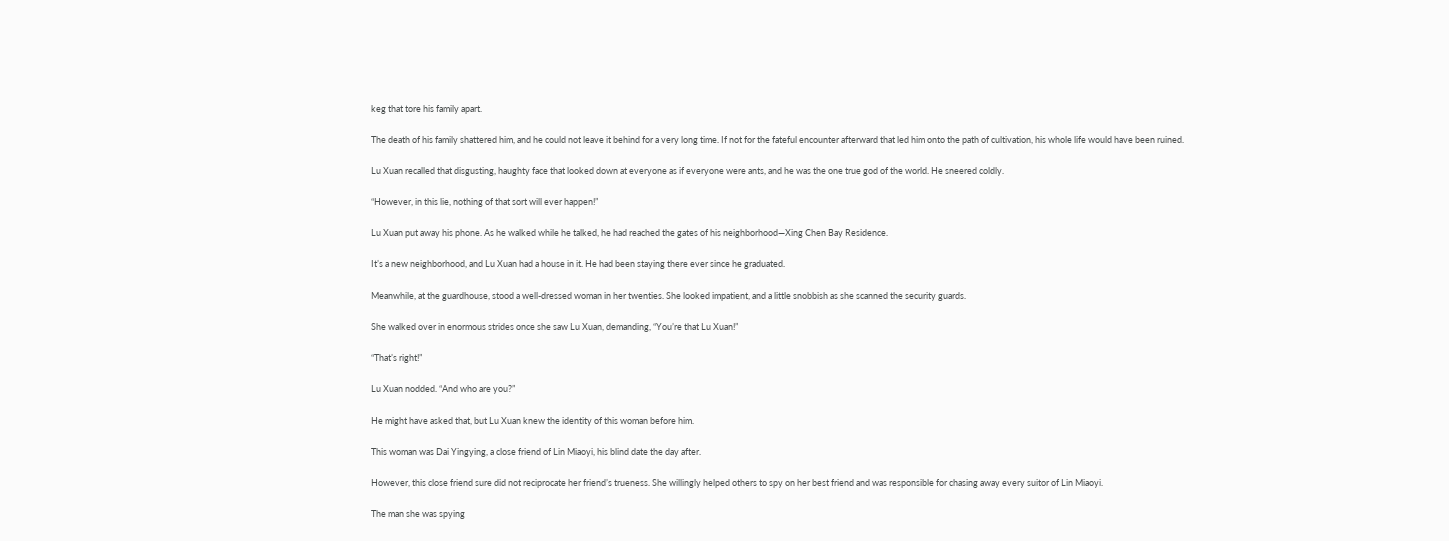keg that tore his family apart.

The death of his family shattered him, and he could not leave it behind for a very long time. If not for the fateful encounter afterward that led him onto the path of cultivation, his whole life would have been ruined.

Lu Xuan recalled that disgusting, haughty face that looked down at everyone as if everyone were ants, and he was the one true god of the world. He sneered coldly.

“However, in this lie, nothing of that sort will ever happen!”

Lu Xuan put away his phone. As he walked while he talked, he had reached the gates of his neighborhood—Xing Chen Bay Residence.

It’s a new neighborhood, and Lu Xuan had a house in it. He had been staying there ever since he graduated.

Meanwhile, at the guardhouse, stood a well-dressed woman in her twenties. She looked impatient, and a little snobbish as she scanned the security guards.

She walked over in enormous strides once she saw Lu Xuan, demanding, “You’re that Lu Xuan!”

“That’s right!”

Lu Xuan nodded. “And who are you?”

He might have asked that, but Lu Xuan knew the identity of this woman before him.

This woman was Dai Yingying, a close friend of Lin Miaoyi, his blind date the day after.

However, this close friend sure did not reciprocate her friend’s trueness. She willingly helped others to spy on her best friend and was responsible for chasing away every suitor of Lin Miaoyi.

The man she was spying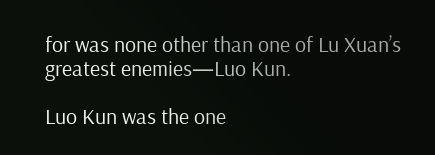for was none other than one of Lu Xuan’s greatest enemies—Luo Kun.

Luo Kun was the one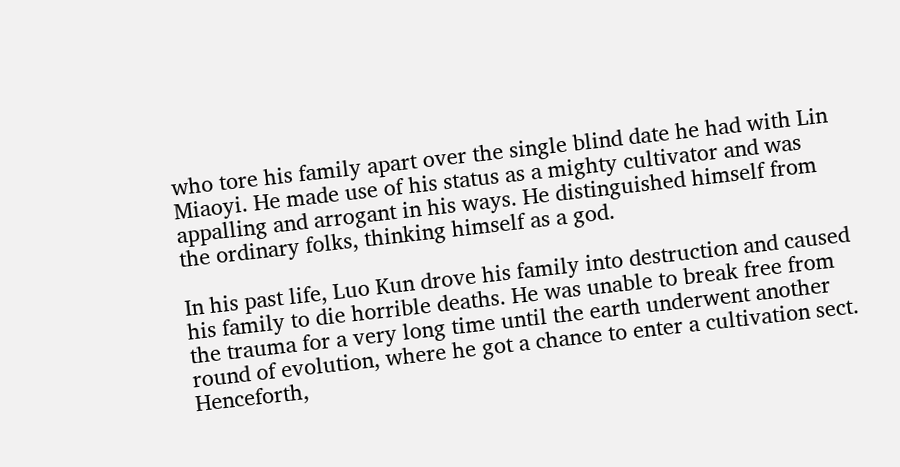who tore his family apart over the single blind date he had with Lin Miaoyi. He made use of his status as a mighty cultivator and was appalling and arrogant in his ways. He distinguished himself from the ordinary folks, thinking himself as a god.

In his past life, Luo Kun drove his family into destruction and caused his family to die horrible deaths. He was unable to break free from the trauma for a very long time until the earth underwent another round of evolution, where he got a chance to enter a cultivation sect. Henceforth,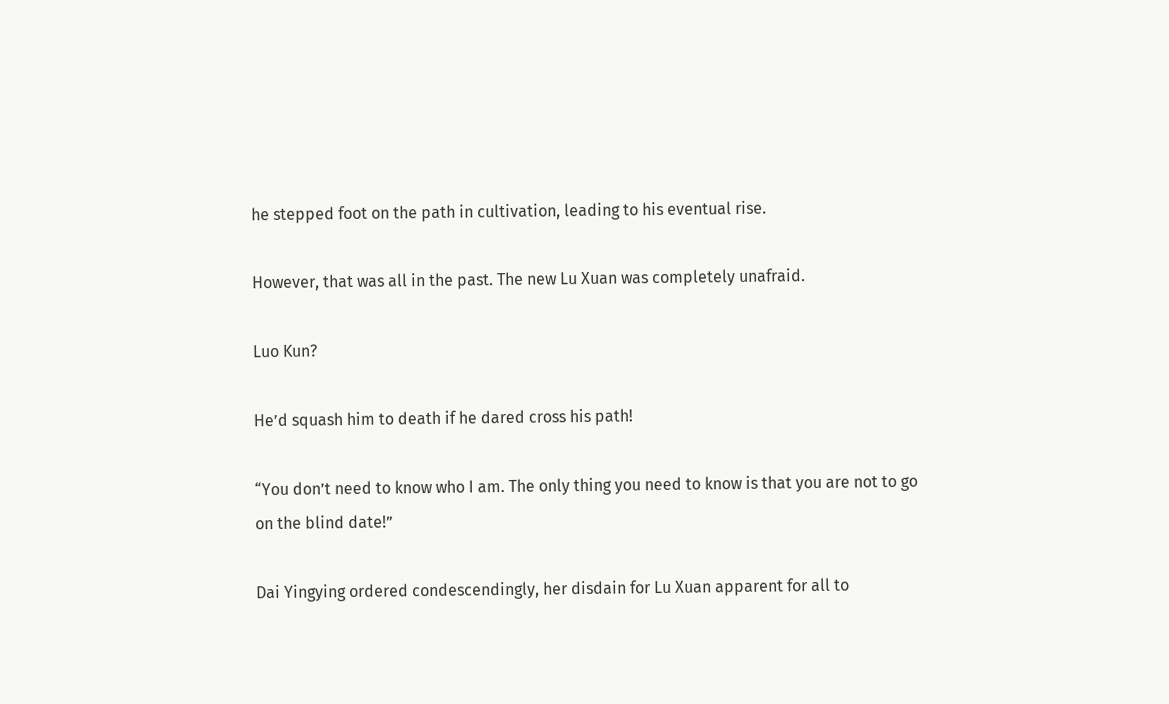he stepped foot on the path in cultivation, leading to his eventual rise.

However, that was all in the past. The new Lu Xuan was completely unafraid.

Luo Kun?

He’d squash him to death if he dared cross his path!

“You don’t need to know who I am. The only thing you need to know is that you are not to go on the blind date!”

Dai Yingying ordered condescendingly, her disdain for Lu Xuan apparent for all to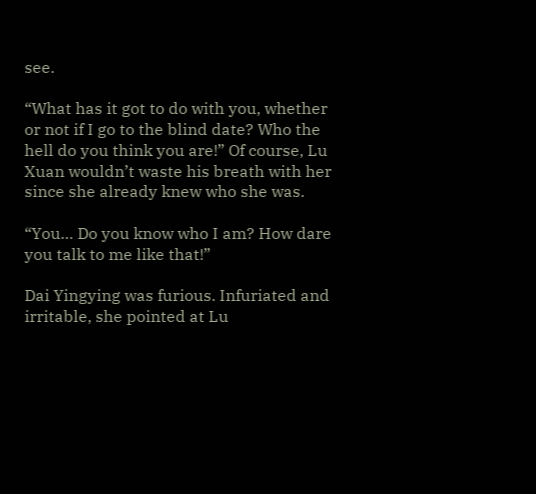see.

“What has it got to do with you, whether or not if I go to the blind date? Who the hell do you think you are!” Of course, Lu Xuan wouldn’t waste his breath with her since she already knew who she was.

“You… Do you know who I am? How dare you talk to me like that!”

Dai Yingying was furious. Infuriated and irritable, she pointed at Lu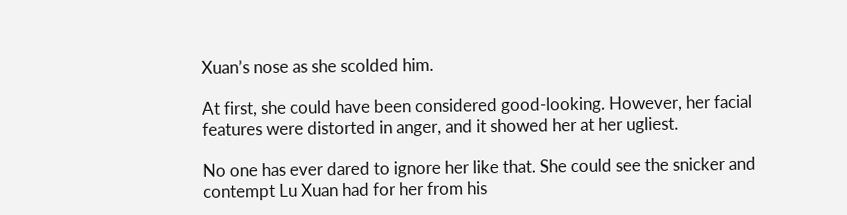Xuan’s nose as she scolded him.

At first, she could have been considered good-looking. However, her facial features were distorted in anger, and it showed her at her ugliest.

No one has ever dared to ignore her like that. She could see the snicker and contempt Lu Xuan had for her from his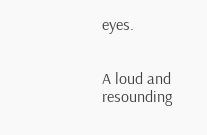eyes.


A loud and resounding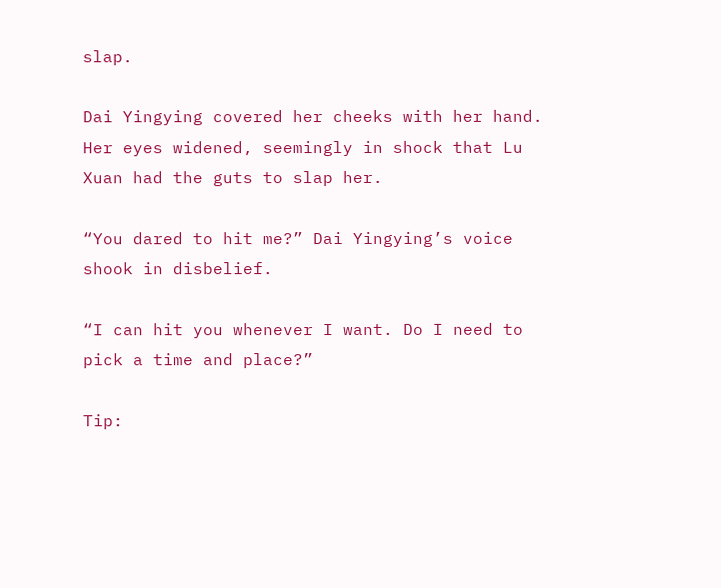slap.

Dai Yingying covered her cheeks with her hand. Her eyes widened, seemingly in shock that Lu Xuan had the guts to slap her.

“You dared to hit me?” Dai Yingying’s voice shook in disbelief.

“I can hit you whenever I want. Do I need to pick a time and place?”

Tip: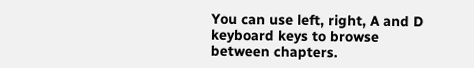You can use left, right, A and D keyboard keys to browse between chapters.